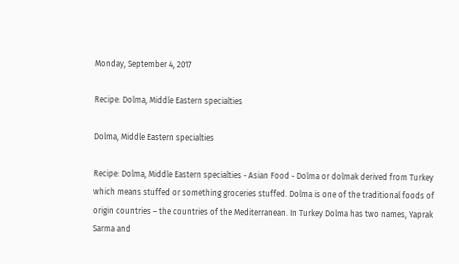Monday, September 4, 2017

Recipe: Dolma, Middle Eastern specialties

Dolma, Middle Eastern specialties

Recipe: Dolma, Middle Eastern specialties - Asian Food - Dolma or dolmak derived from Turkey which means stuffed or something groceries stuffed. Dolma is one of the traditional foods of origin countries – the countries of the Mediterranean. In Turkey Dolma has two names, Yaprak Sarma and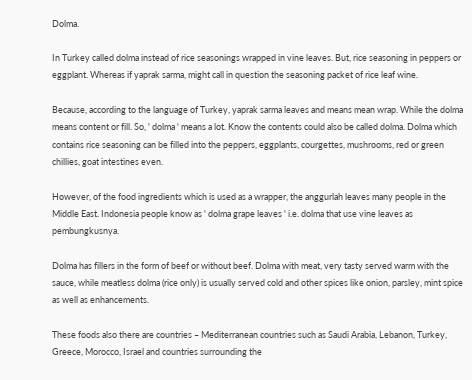Dolma.

In Turkey called dolma instead of rice seasonings wrapped in vine leaves. But, rice seasoning in peppers or eggplant. Whereas if yaprak sarma, might call in question the seasoning packet of rice leaf wine.

Because, according to the language of Turkey, yaprak sarma leaves and means mean wrap. While the dolma means content or fill. So, ' dolma ' means a lot. Know the contents could also be called dolma. Dolma which contains rice seasoning can be filled into the peppers, eggplants, courgettes, mushrooms, red or green chillies, goat intestines even.

However, of the food ingredients which is used as a wrapper, the anggurlah leaves many people in the Middle East. Indonesia people know as ' dolma grape leaves ' i.e. dolma that use vine leaves as pembungkusnya.

Dolma has fillers in the form of beef or without beef. Dolma with meat, very tasty served warm with the sauce, while meatless dolma (rice only) is usually served cold and other spices like onion, parsley, mint spice as well as enhancements.

These foods also there are countries – Mediterranean countries such as Saudi Arabia, Lebanon, Turkey, Greece, Morocco, Israel and countries surrounding the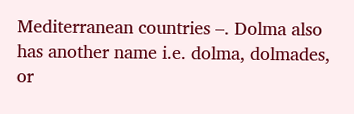Mediterranean countries –. Dolma also has another name i.e. dolma, dolmades, or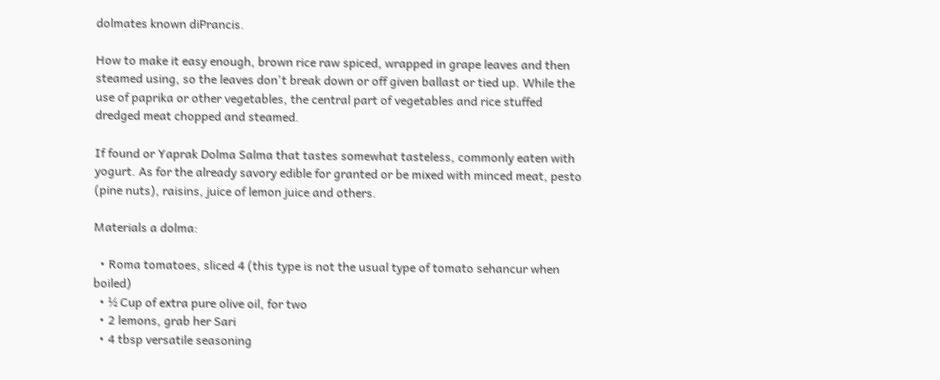dolmates known diPrancis.

How to make it easy enough, brown rice raw spiced, wrapped in grape leaves and then steamed using, so the leaves don't break down or off given ballast or tied up. While the use of paprika or other vegetables, the central part of vegetables and rice stuffed dredged meat chopped and steamed.

If found or Yaprak Dolma Salma that tastes somewhat tasteless, commonly eaten with yogurt. As for the already savory edible for granted or be mixed with minced meat, pesto (pine nuts), raisins, juice of lemon juice and others.

Materials a dolma:

  • Roma tomatoes, sliced 4 (this type is not the usual type of tomato sehancur when boiled)
  • ½ Cup of extra pure olive oil, for two
  • 2 lemons, grab her Sari
  • 4 tbsp versatile seasoning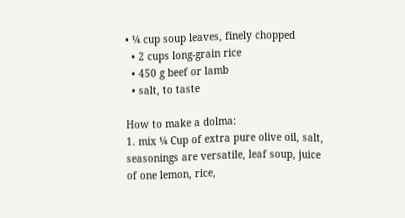• ¼ cup soup leaves, finely chopped
  • 2 cups long-grain rice
  • 450 g beef or lamb
  • salt, to taste

How to make a dolma:
1. mix ¼ Cup of extra pure olive oil, salt, seasonings are versatile, leaf soup, juice of one lemon, rice,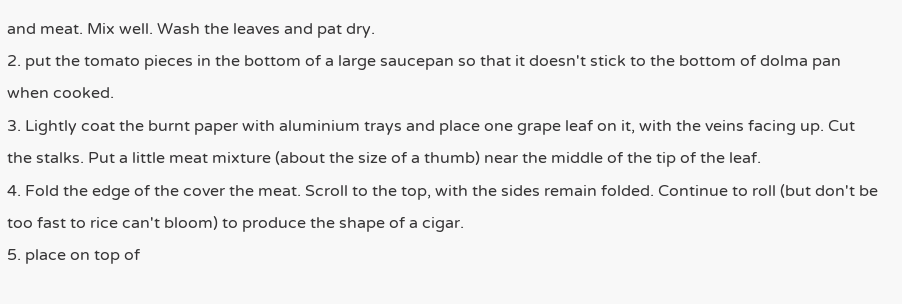and meat. Mix well. Wash the leaves and pat dry.
2. put the tomato pieces in the bottom of a large saucepan so that it doesn't stick to the bottom of dolma pan when cooked.
3. Lightly coat the burnt paper with aluminium trays and place one grape leaf on it, with the veins facing up. Cut the stalks. Put a little meat mixture (about the size of a thumb) near the middle of the tip of the leaf.
4. Fold the edge of the cover the meat. Scroll to the top, with the sides remain folded. Continue to roll (but don't be too fast to rice can't bloom) to produce the shape of a cigar.
5. place on top of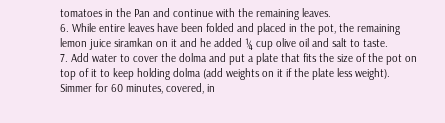tomatoes in the Pan and continue with the remaining leaves.
6. While entire leaves have been folded and placed in the pot, the remaining lemon juice siramkan on it and he added ¼ cup olive oil and salt to taste.
7. Add water to cover the dolma and put a plate that fits the size of the pot on top of it to keep holding dolma (add weights on it if the plate less weight). Simmer for 60 minutes, covered, in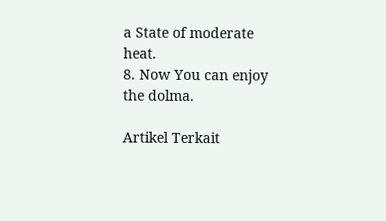a State of moderate heat.
8. Now You can enjoy the dolma.

Artikel Terkait